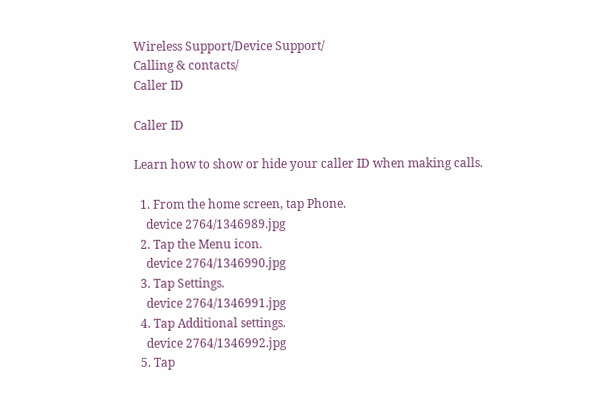Wireless Support/Device Support/
Calling & contacts/
Caller ID

Caller ID

Learn how to show or hide your caller ID when making calls.

  1. From the home screen, tap Phone.
    device 2764/1346989.jpg
  2. Tap the Menu icon.
    device 2764/1346990.jpg
  3. Tap Settings.
    device 2764/1346991.jpg
  4. Tap Additional settings.
    device 2764/1346992.jpg
  5. Tap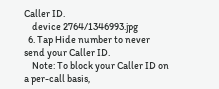Caller ID.
    device 2764/1346993.jpg
  6. Tap Hide number to never send your Caller ID.
    Note: To block your Caller ID on a per-call basis,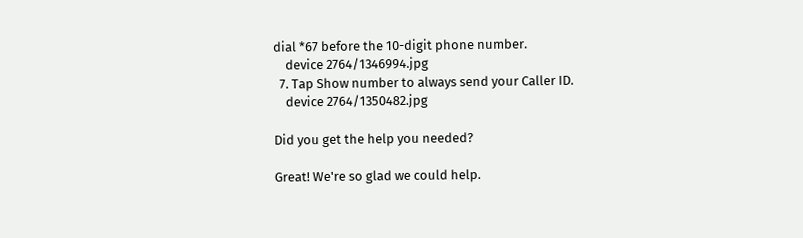dial *67 before the 10-digit phone number.
    device 2764/1346994.jpg
  7. Tap Show number to always send your Caller ID.
    device 2764/1350482.jpg

Did you get the help you needed?

Great! We're so glad we could help.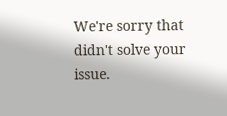We're sorry that didn't solve your issue.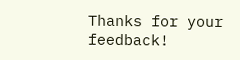Thanks for your feedback!